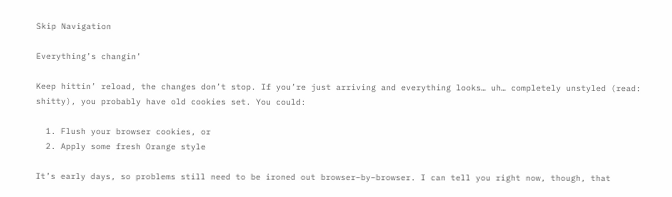Skip Navigation

Everything’s changin’

Keep hittin’ reload, the changes don’t stop. If you’re just arriving and everything looks… uh… completely unstyled (read: shitty), you probably have old cookies set. You could:

  1. Flush your browser cookies, or
  2. Apply some fresh Orange style

It’s early days, so problems still need to be ironed out browser–by–browser. I can tell you right now, though, that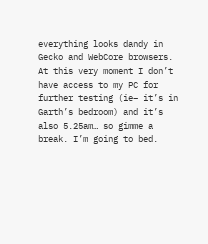everything looks dandy in Gecko and WebCore browsers. At this very moment I don’t have access to my PC for further testing (ie– it’s in Garth’s bedroom) and it’s also 5.25am… so gimme a break. I’m going to bed.